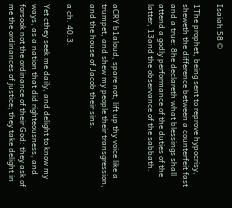Isaiah 58 ©

1The prophet, being sent to reprove hypocrisy, sheweth the difference between a counterfeit fast and a true: 8he declareth what blessings shall attend a godly performance of the duties of the latter, 13and the observance of the sabbath.


aCRY b1aloud, spare not, lift up thy voice like a trumpet, and shew my people their transgression, and the house of Jacob their sins.

a ch. 40.3.

Yet cthey seek me daily, and delight to know my ways, as a nation that did righteousness, and forsook not the ordinance of their God: they ask of me the ordinances of justice; they take delight in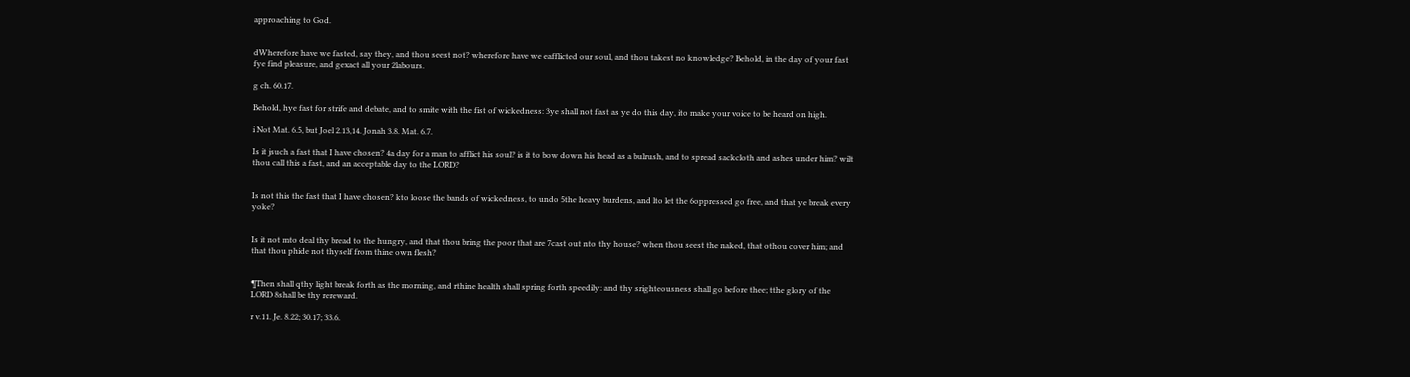approaching to God.


dWherefore have we fasted, say they, and thou seest not? wherefore have we eafflicted our soul, and thou takest no knowledge? Behold, in the day of your fast fye find pleasure, and gexact all your 2labours.

g ch. 60.17.

Behold, hye fast for strife and debate, and to smite with the fist of wickedness: 3ye shall not fast as ye do this day, ito make your voice to be heard on high.

i Not Mat. 6.5, but Joel 2.13,14. Jonah 3.8. Mat. 6.7.

Is it jsuch a fast that I have chosen? 4a day for a man to afflict his soul? is it to bow down his head as a bulrush, and to spread sackcloth and ashes under him? wilt thou call this a fast, and an acceptable day to the LORD?


Is not this the fast that I have chosen? kto loose the bands of wickedness, to undo 5the heavy burdens, and lto let the 6oppressed go free, and that ye break every yoke?


Is it not mto deal thy bread to the hungry, and that thou bring the poor that are 7cast out nto thy house? when thou seest the naked, that othou cover him; and that thou phide not thyself from thine own flesh?


¶Then shall qthy light break forth as the morning, and rthine health shall spring forth speedily: and thy srighteousness shall go before thee; tthe glory of the LORD 8shall be thy rereward.

r v.11. Je. 8.22; 30.17; 33.6.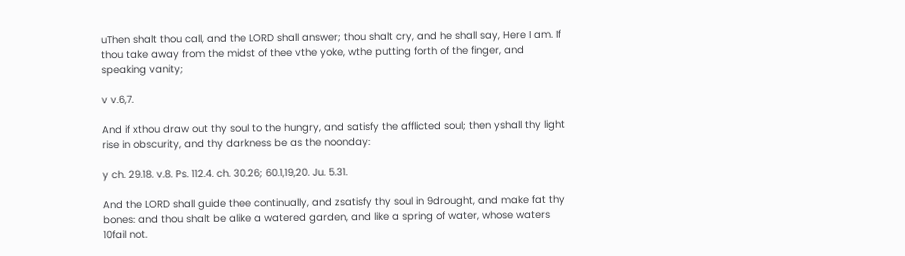uThen shalt thou call, and the LORD shall answer; thou shalt cry, and he shall say, Here I am. If thou take away from the midst of thee vthe yoke, wthe putting forth of the finger, and speaking vanity;

v v.6,7.

And if xthou draw out thy soul to the hungry, and satisfy the afflicted soul; then yshall thy light rise in obscurity, and thy darkness be as the noonday:

y ch. 29.18. v.8. Ps. 112.4. ch. 30.26; 60.1,19,20. Ju. 5.31.

And the LORD shall guide thee continually, and zsatisfy thy soul in 9drought, and make fat thy bones: and thou shalt be alike a watered garden, and like a spring of water, whose waters 10fail not.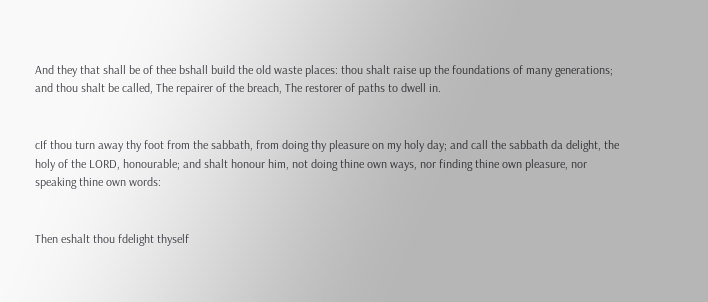And they that shall be of thee bshall build the old waste places: thou shalt raise up the foundations of many generations; and thou shalt be called, The repairer of the breach, The restorer of paths to dwell in.


cIf thou turn away thy foot from the sabbath, from doing thy pleasure on my holy day; and call the sabbath da delight, the holy of the LORD, honourable; and shalt honour him, not doing thine own ways, nor finding thine own pleasure, nor speaking thine own words:


Then eshalt thou fdelight thyself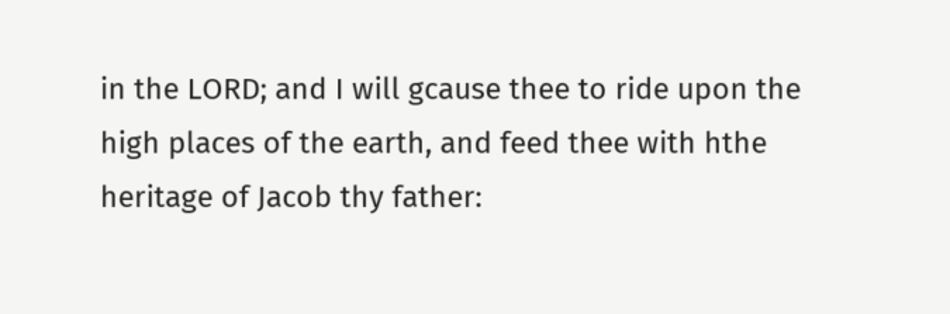in the LORD; and I will gcause thee to ride upon the high places of the earth, and feed thee with hthe heritage of Jacob thy father: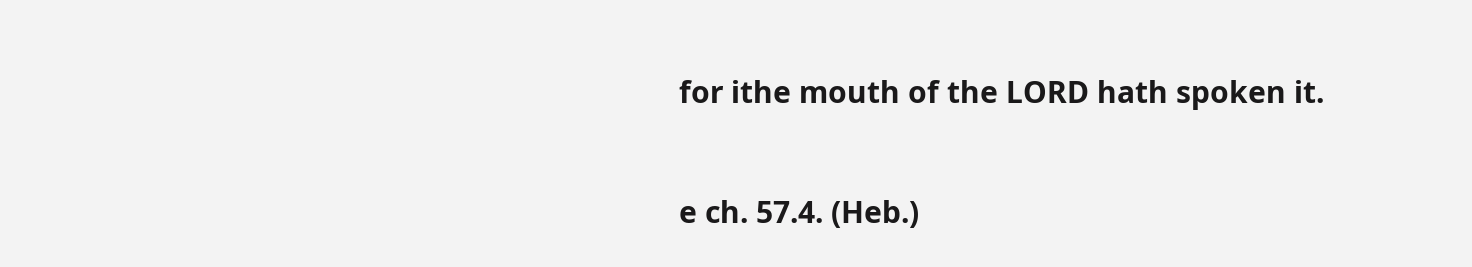for ithe mouth of the LORD hath spoken it.

e ch. 57.4. (Heb.)